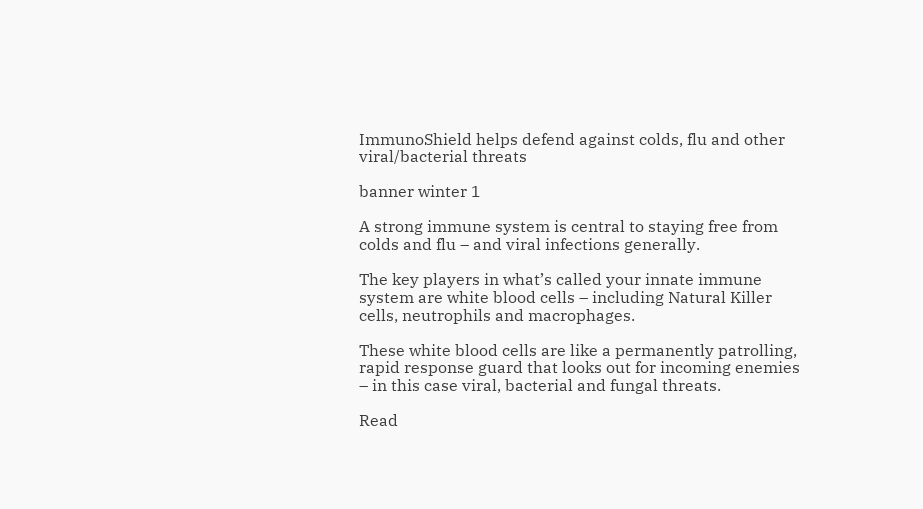ImmunoShield helps defend against colds, flu and other viral/bacterial threats

banner winter 1

A strong immune system is central to staying free from colds and flu – and viral infections generally.

The key players in what’s called your innate immune system are white blood cells – including Natural Killer cells, neutrophils and macrophages.

These white blood cells are like a permanently patrolling, rapid response guard that looks out for incoming enemies – in this case viral, bacterial and fungal threats.

Read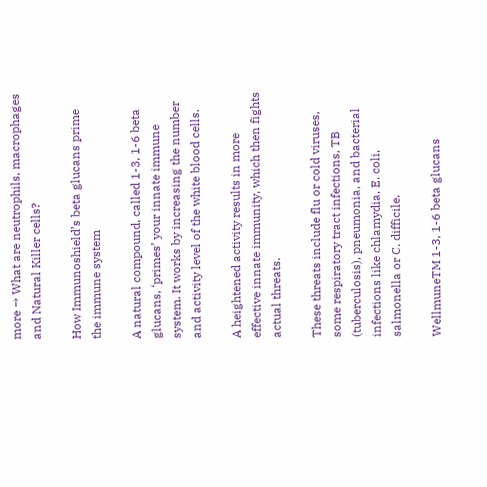more → What are neutrophils, macrophages and Natural Killer cells?

How Immunoshield’s beta glucans prime the immune system

A natural compound, called 1-3, 1-6 beta glucans, ‘primes’ your innate immune system. It works by increasing the number and activity level of the white blood cells.

A heightened activity results in more effective innate immunity, which then fights actual threats.

These threats include flu or cold viruses, some respiratory tract infections, TB (tuberculosis), pneumonia, and bacterial infections like chlamydia, E. coli, salmonella or C. difficile.

WellmuneTM 1-3, 1-6 beta glucans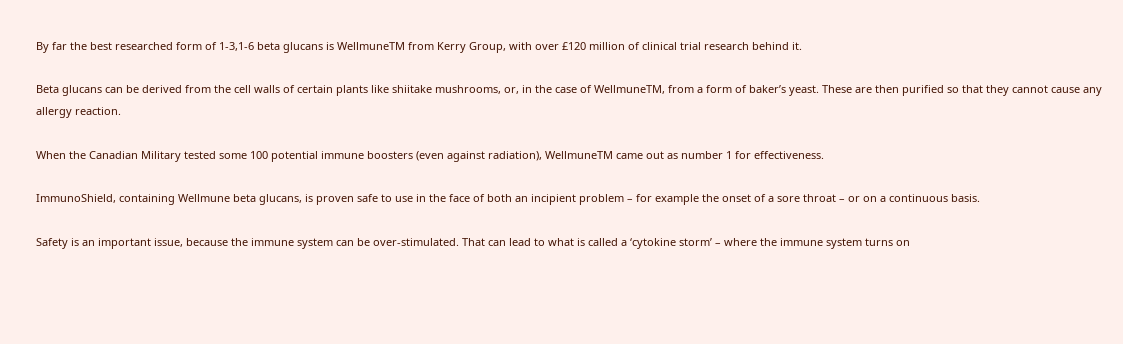By far the best researched form of 1-3,1-6 beta glucans is WellmuneTM from Kerry Group, with over £120 million of clinical trial research behind it.

Beta glucans can be derived from the cell walls of certain plants like shiitake mushrooms, or, in the case of WellmuneTM, from a form of baker’s yeast. These are then purified so that they cannot cause any allergy reaction.

When the Canadian Military tested some 100 potential immune boosters (even against radiation), WellmuneTM came out as number 1 for effectiveness.

ImmunoShield, containing Wellmune beta glucans, is proven safe to use in the face of both an incipient problem – for example the onset of a sore throat – or on a continuous basis.

Safety is an important issue, because the immune system can be over-stimulated. That can lead to what is called a ‘cytokine storm’ – where the immune system turns on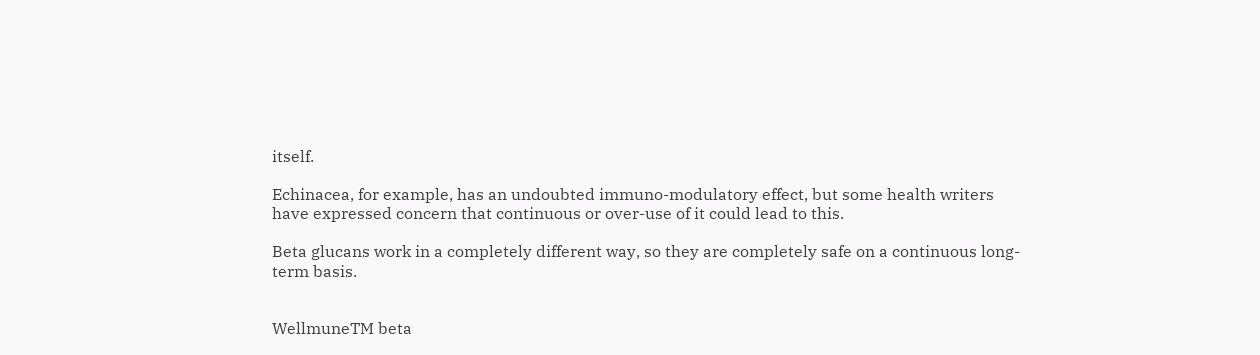itself.

Echinacea, for example, has an undoubted immuno-modulatory effect, but some health writers have expressed concern that continuous or over-use of it could lead to this.

Beta glucans work in a completely different way, so they are completely safe on a continuous long-term basis.


WellmuneTM beta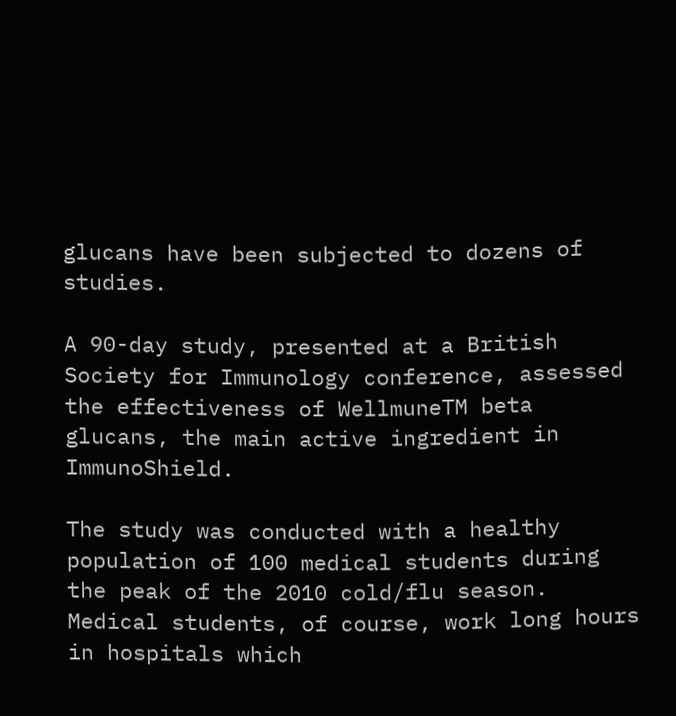glucans have been subjected to dozens of studies.

A 90-day study, presented at a British Society for Immunology conference, assessed the effectiveness of WellmuneTM beta glucans, the main active ingredient in ImmunoShield.

The study was conducted with a healthy population of 100 medical students during the peak of the 2010 cold/flu season. Medical students, of course, work long hours in hospitals which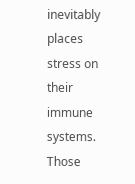inevitably places stress on their immune systems. Those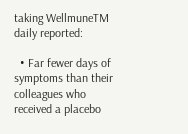taking WellmuneTM daily reported:

  • Far fewer days of symptoms than their colleagues who received a placebo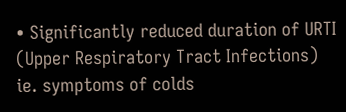• Significantly reduced duration of URTI (Upper Respiratory Tract Infections) ie. symptoms of colds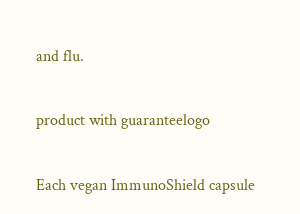and flu.

product with guaranteelogo

Each vegan ImmunoShield capsule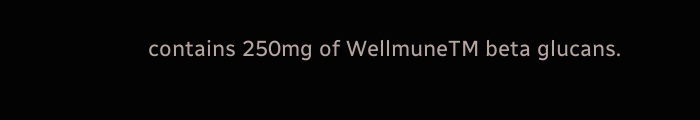contains 250mg of WellmuneTM beta glucans.